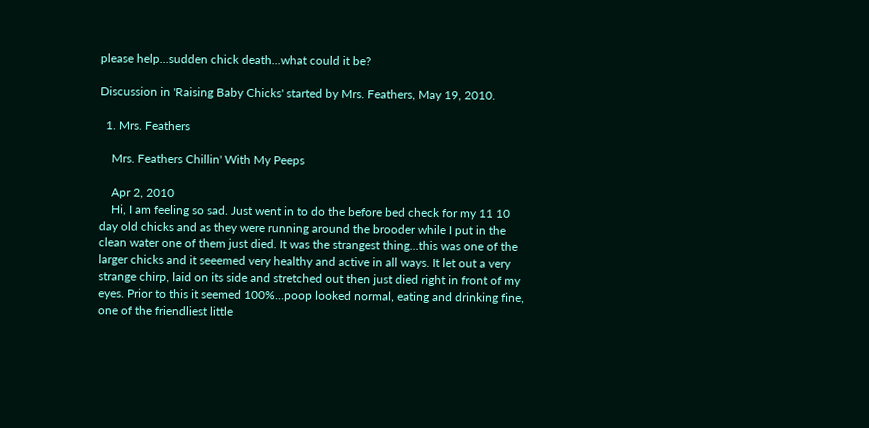please help...sudden chick death...what could it be?

Discussion in 'Raising Baby Chicks' started by Mrs. Feathers, May 19, 2010.

  1. Mrs. Feathers

    Mrs. Feathers Chillin' With My Peeps

    Apr 2, 2010
    Hi, I am feeling so sad. Just went in to do the before bed check for my 11 10 day old chicks and as they were running around the brooder while I put in the clean water one of them just died. It was the strangest thing...this was one of the larger chicks and it seeemed very healthy and active in all ways. It let out a very strange chirp, laid on its side and stretched out then just died right in front of my eyes. Prior to this it seemed 100%...poop looked normal, eating and drinking fine, one of the friendliest little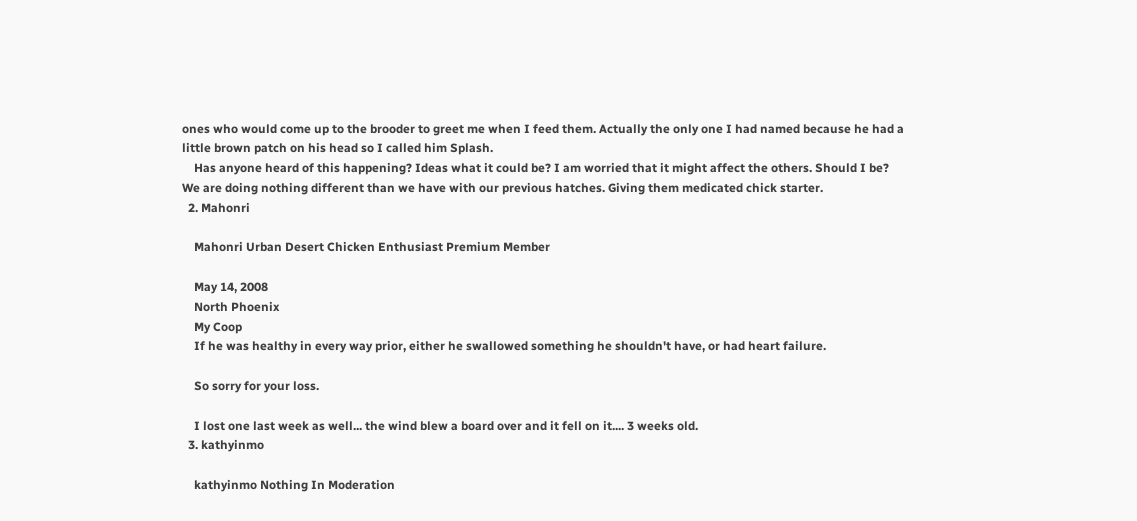ones who would come up to the brooder to greet me when I feed them. Actually the only one I had named because he had a little brown patch on his head so I called him Splash.
    Has anyone heard of this happening? Ideas what it could be? I am worried that it might affect the others. Should I be? We are doing nothing different than we have with our previous hatches. Giving them medicated chick starter.
  2. Mahonri

    Mahonri Urban Desert Chicken Enthusiast Premium Member

    May 14, 2008
    North Phoenix
    My Coop
    If he was healthy in every way prior, either he swallowed something he shouldn't have, or had heart failure.

    So sorry for your loss.

    I lost one last week as well... the wind blew a board over and it fell on it.... 3 weeks old.
  3. kathyinmo

    kathyinmo Nothing In Moderation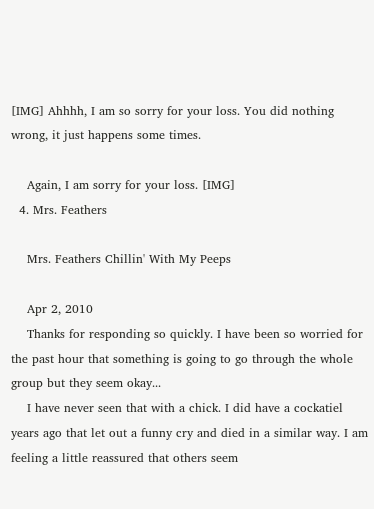[IMG] Ahhhh, I am so sorry for your loss. You did nothing wrong, it just happens some times.

    Again, I am sorry for your loss. [IMG]
  4. Mrs. Feathers

    Mrs. Feathers Chillin' With My Peeps

    Apr 2, 2010
    Thanks for responding so quickly. I have been so worried for the past hour that something is going to go through the whole group but they seem okay...
    I have never seen that with a chick. I did have a cockatiel years ago that let out a funny cry and died in a similar way. I am feeling a little reassured that others seem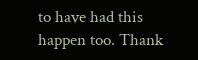to have had this happen too. Thank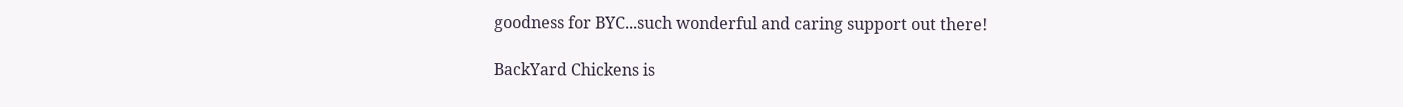goodness for BYC...such wonderful and caring support out there!

BackYard Chickens is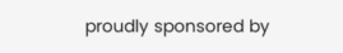proudly sponsored by